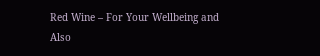Red Wine – For Your Wellbeing and Also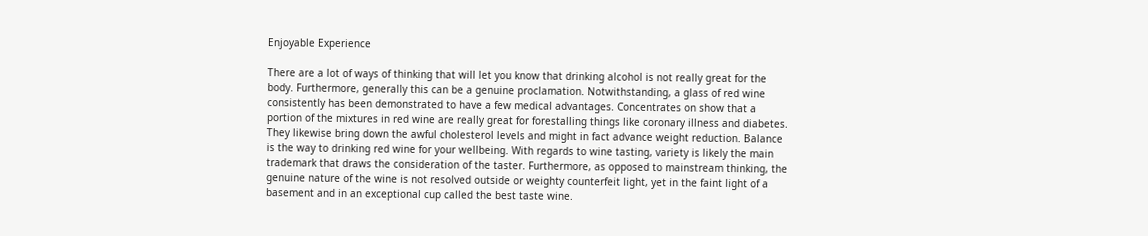Enjoyable Experience

There are a lot of ways of thinking that will let you know that drinking alcohol is not really great for the body. Furthermore, generally this can be a genuine proclamation. Notwithstanding, a glass of red wine consistently has been demonstrated to have a few medical advantages. Concentrates on show that a portion of the mixtures in red wine are really great for forestalling things like coronary illness and diabetes. They likewise bring down the awful cholesterol levels and might in fact advance weight reduction. Balance is the way to drinking red wine for your wellbeing. With regards to wine tasting, variety is likely the main trademark that draws the consideration of the taster. Furthermore, as opposed to mainstream thinking, the genuine nature of the wine is not resolved outside or weighty counterfeit light, yet in the faint light of a basement and in an exceptional cup called the best taste wine.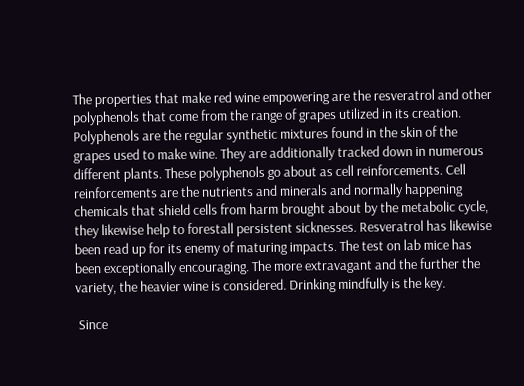The properties that make red wine empowering are the resveratrol and other polyphenols that come from the range of grapes utilized in its creation. Polyphenols are the regular synthetic mixtures found in the skin of the grapes used to make wine. They are additionally tracked down in numerous different plants. These polyphenols go about as cell reinforcements. Cell reinforcements are the nutrients and minerals and normally happening chemicals that shield cells from harm brought about by the metabolic cycle, they likewise help to forestall persistent sicknesses. Resveratrol has likewise been read up for its enemy of maturing impacts. The test on lab mice has been exceptionally encouraging. The more extravagant and the further the variety, the heavier wine is considered. Drinking mindfully is the key.

 Since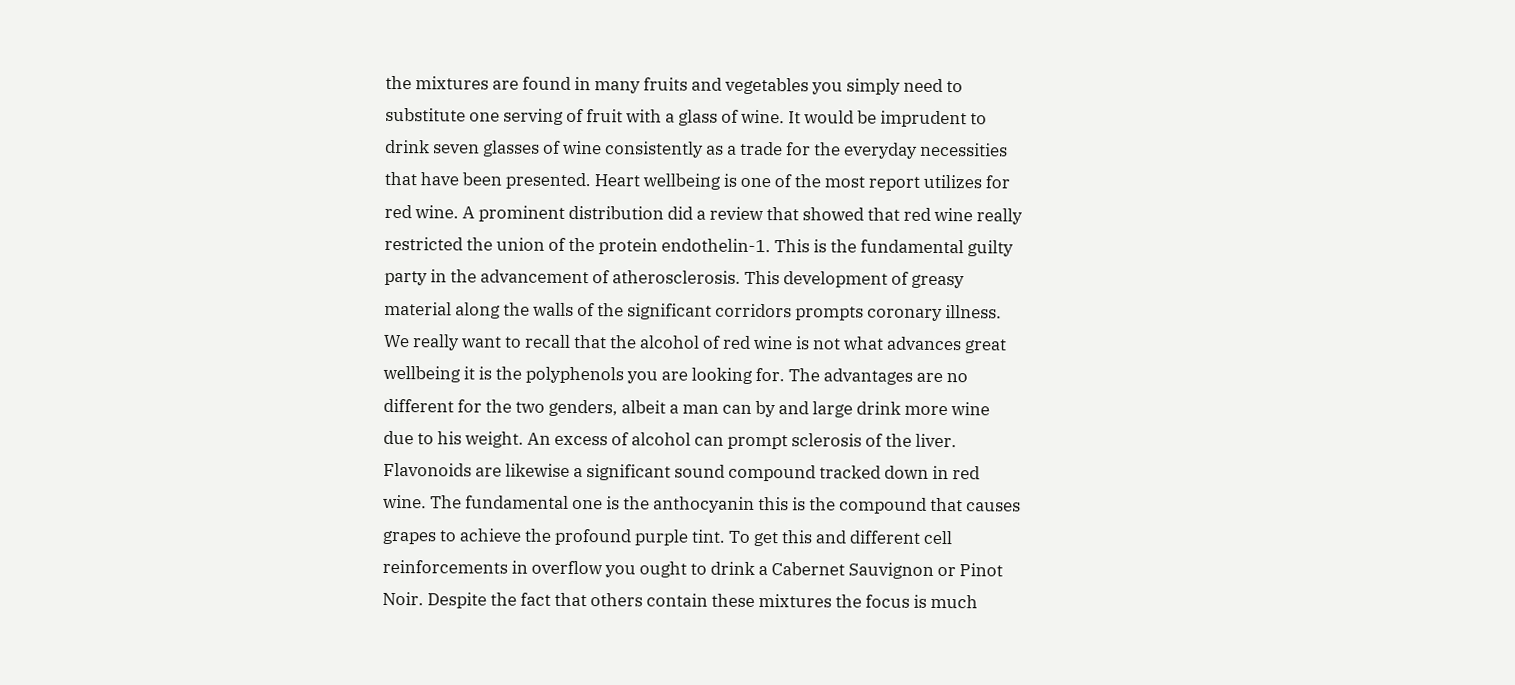the mixtures are found in many fruits and vegetables you simply need to substitute one serving of fruit with a glass of wine. It would be imprudent to drink seven glasses of wine consistently as a trade for the everyday necessities that have been presented. Heart wellbeing is one of the most report utilizes for red wine. A prominent distribution did a review that showed that red wine really restricted the union of the protein endothelin-1. This is the fundamental guilty party in the advancement of atherosclerosis. This development of greasy material along the walls of the significant corridors prompts coronary illness. We really want to recall that the alcohol of red wine is not what advances great wellbeing it is the polyphenols you are looking for. The advantages are no different for the two genders, albeit a man can by and large drink more wine due to his weight. An excess of alcohol can prompt sclerosis of the liver. Flavonoids are likewise a significant sound compound tracked down in red wine. The fundamental one is the anthocyanin this is the compound that causes grapes to achieve the profound purple tint. To get this and different cell reinforcements in overflow you ought to drink a Cabernet Sauvignon or Pinot Noir. Despite the fact that others contain these mixtures the focus is much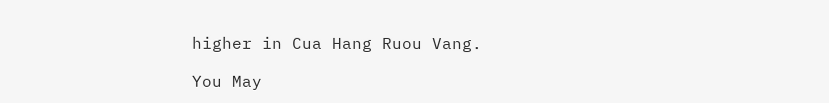higher in Cua Hang Ruou Vang.

You May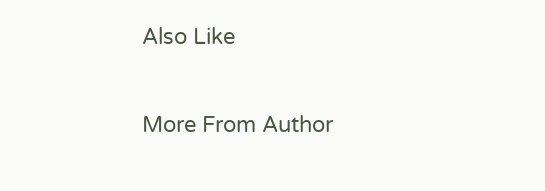Also Like

More From Author